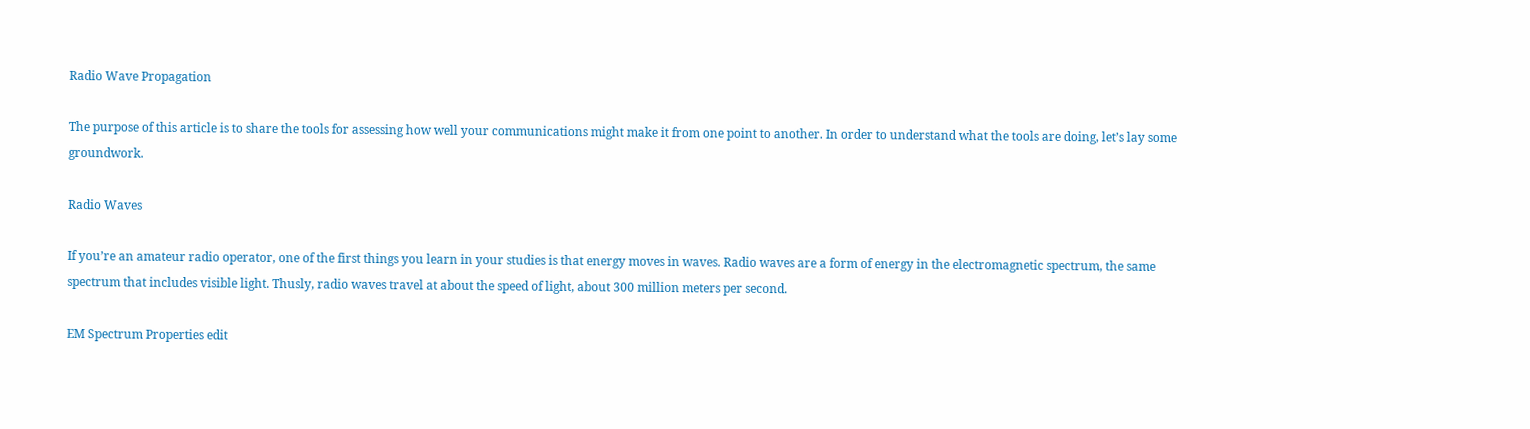Radio Wave Propagation

The purpose of this article is to share the tools for assessing how well your communications might make it from one point to another. In order to understand what the tools are doing, let’s lay some groundwork.

Radio Waves

If you’re an amateur radio operator, one of the first things you learn in your studies is that energy moves in waves. Radio waves are a form of energy in the electromagnetic spectrum, the same spectrum that includes visible light. Thusly, radio waves travel at about the speed of light, about 300 million meters per second.

EM Spectrum Properties edit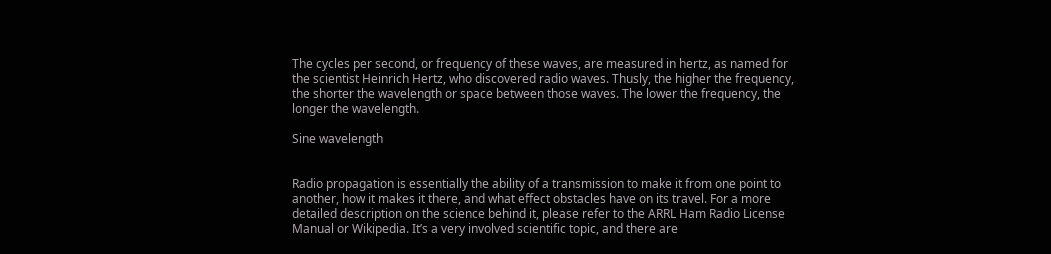The cycles per second, or frequency of these waves, are measured in hertz, as named for the scientist Heinrich Hertz, who discovered radio waves. Thusly, the higher the frequency, the shorter the wavelength or space between those waves. The lower the frequency, the longer the wavelength.

Sine wavelength


Radio propagation is essentially the ability of a transmission to make it from one point to another, how it makes it there, and what effect obstacles have on its travel. For a more detailed description on the science behind it, please refer to the ARRL Ham Radio License Manual or Wikipedia. It’s a very involved scientific topic, and there are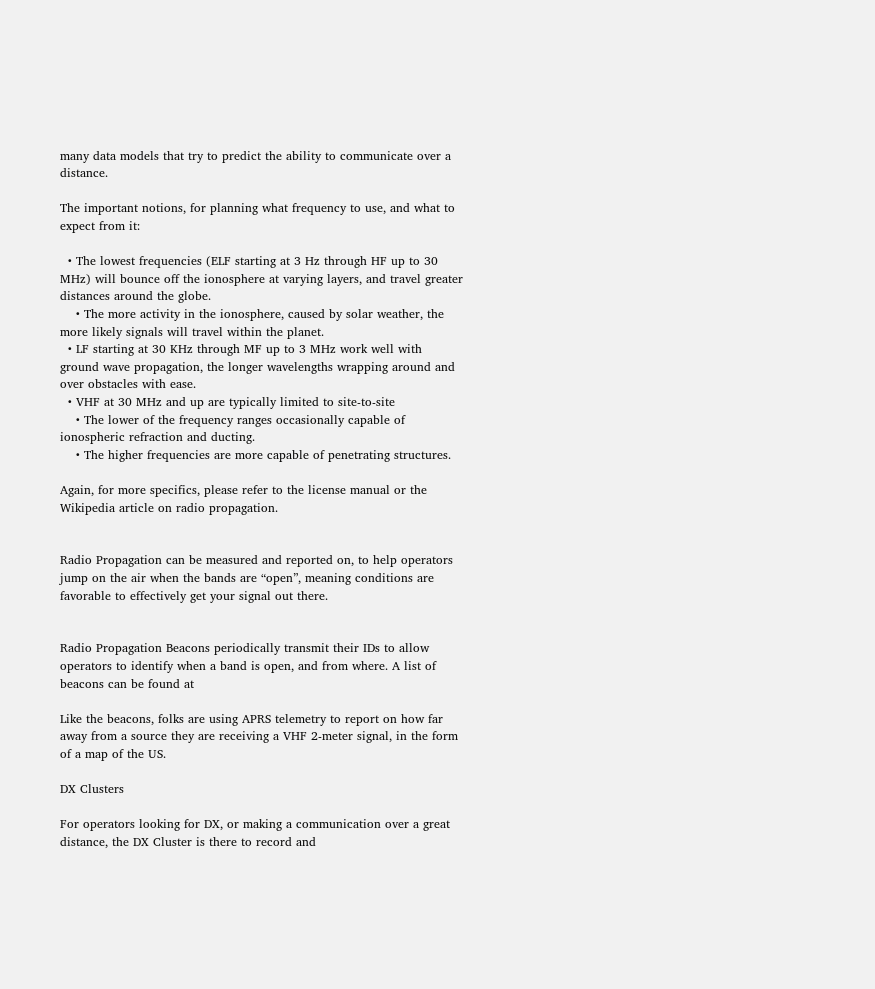many data models that try to predict the ability to communicate over a distance.

The important notions, for planning what frequency to use, and what to expect from it:

  • The lowest frequencies (ELF starting at 3 Hz through HF up to 30 MHz) will bounce off the ionosphere at varying layers, and travel greater distances around the globe.
    • The more activity in the ionosphere, caused by solar weather, the more likely signals will travel within the planet.
  • LF starting at 30 KHz through MF up to 3 MHz work well with ground wave propagation, the longer wavelengths wrapping around and over obstacles with ease.
  • VHF at 30 MHz and up are typically limited to site-to-site
    • The lower of the frequency ranges occasionally capable of ionospheric refraction and ducting.
    • The higher frequencies are more capable of penetrating structures.

Again, for more specifics, please refer to the license manual or the Wikipedia article on radio propagation.


Radio Propagation can be measured and reported on, to help operators jump on the air when the bands are “open”, meaning conditions are favorable to effectively get your signal out there.


Radio Propagation Beacons periodically transmit their IDs to allow operators to identify when a band is open, and from where. A list of beacons can be found at

Like the beacons, folks are using APRS telemetry to report on how far away from a source they are receiving a VHF 2-meter signal, in the form of a map of the US.

DX Clusters

For operators looking for DX, or making a communication over a great distance, the DX Cluster is there to record and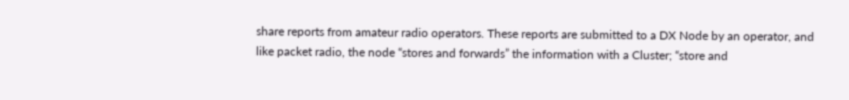share reports from amateur radio operators. These reports are submitted to a DX Node by an operator, and like packet radio, the node “stores and forwards” the information with a Cluster; “store and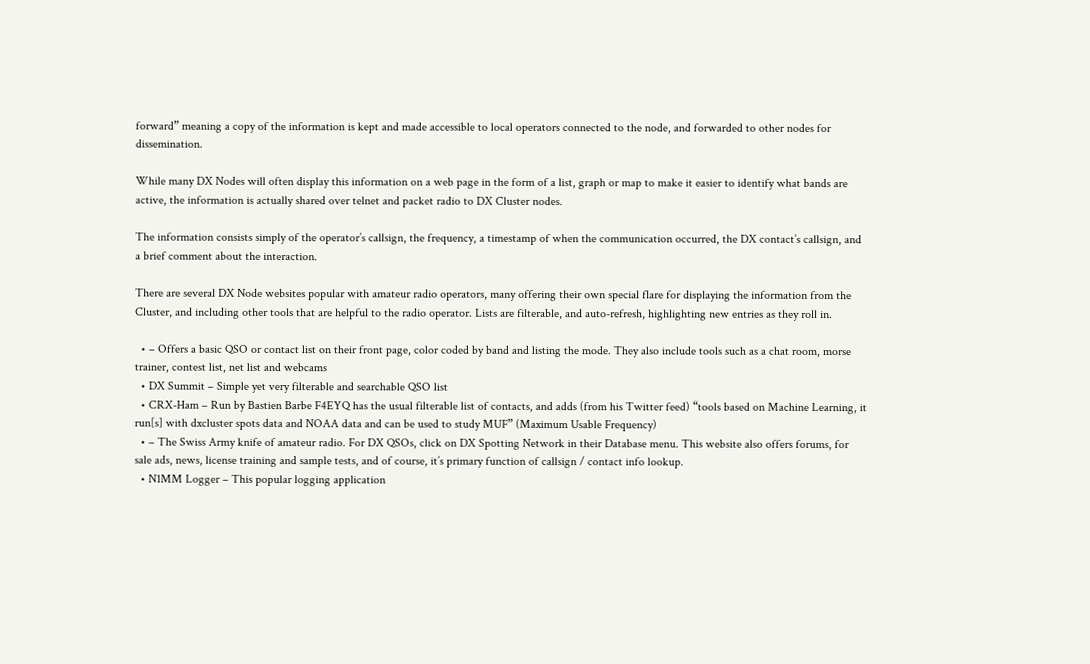forward” meaning a copy of the information is kept and made accessible to local operators connected to the node, and forwarded to other nodes for dissemination.

While many DX Nodes will often display this information on a web page in the form of a list, graph or map to make it easier to identify what bands are active, the information is actually shared over telnet and packet radio to DX Cluster nodes.

The information consists simply of the operator’s callsign, the frequency, a timestamp of when the communication occurred, the DX contact’s callsign, and a brief comment about the interaction.

There are several DX Node websites popular with amateur radio operators, many offering their own special flare for displaying the information from the Cluster, and including other tools that are helpful to the radio operator. Lists are filterable, and auto-refresh, highlighting new entries as they roll in.

  • – Offers a basic QSO or contact list on their front page, color coded by band and listing the mode. They also include tools such as a chat room, morse trainer, contest list, net list and webcams
  • DX Summit – Simple yet very filterable and searchable QSO list
  • CRX-Ham – Run by Bastien Barbe F4EYQ has the usual filterable list of contacts, and adds (from his Twitter feed) “tools based on Machine Learning, it run[s] with dxcluster spots data and NOAA data and can be used to study MUF” (Maximum Usable Frequency)
  • – The Swiss Army knife of amateur radio. For DX QSOs, click on DX Spotting Network in their Database menu. This website also offers forums, for sale ads, news, license training and sample tests, and of course, it’s primary function of callsign / contact info lookup.
  • N1MM Logger – This popular logging application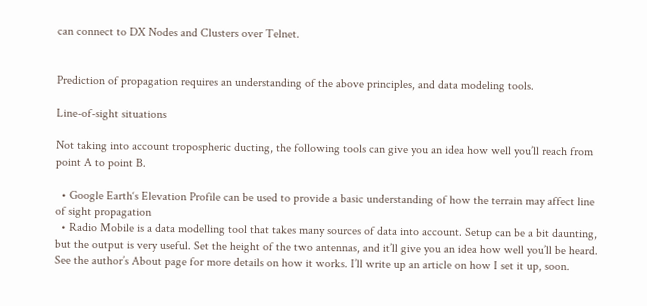can connect to DX Nodes and Clusters over Telnet.


Prediction of propagation requires an understanding of the above principles, and data modeling tools.

Line-of-sight situations

Not taking into account tropospheric ducting, the following tools can give you an idea how well you’ll reach from point A to point B.

  • Google Earth‘s Elevation Profile can be used to provide a basic understanding of how the terrain may affect line of sight propagation
  • Radio Mobile is a data modelling tool that takes many sources of data into account. Setup can be a bit daunting, but the output is very useful. Set the height of the two antennas, and it’ll give you an idea how well you’ll be heard. See the author’s About page for more details on how it works. I’ll write up an article on how I set it up, soon.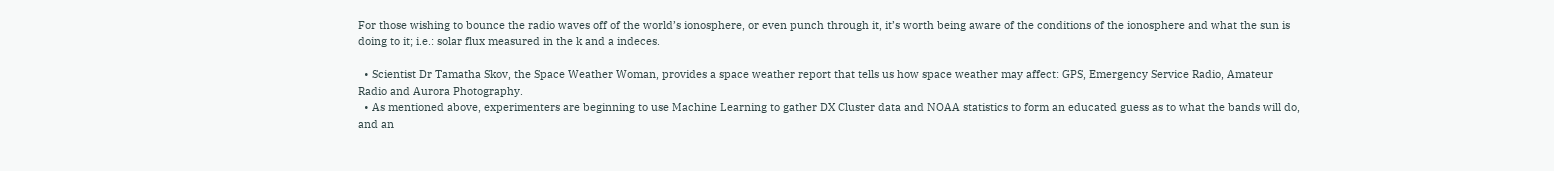For those wishing to bounce the radio waves off of the world’s ionosphere, or even punch through it, it’s worth being aware of the conditions of the ionosphere and what the sun is doing to it; i.e.: solar flux measured in the k and a indeces.

  • Scientist Dr Tamatha Skov, the Space Weather Woman, provides a space weather report that tells us how space weather may affect: GPS, Emergency Service Radio, Amateur Radio and Aurora Photography.
  • As mentioned above, experimenters are beginning to use Machine Learning to gather DX Cluster data and NOAA statistics to form an educated guess as to what the bands will do, and an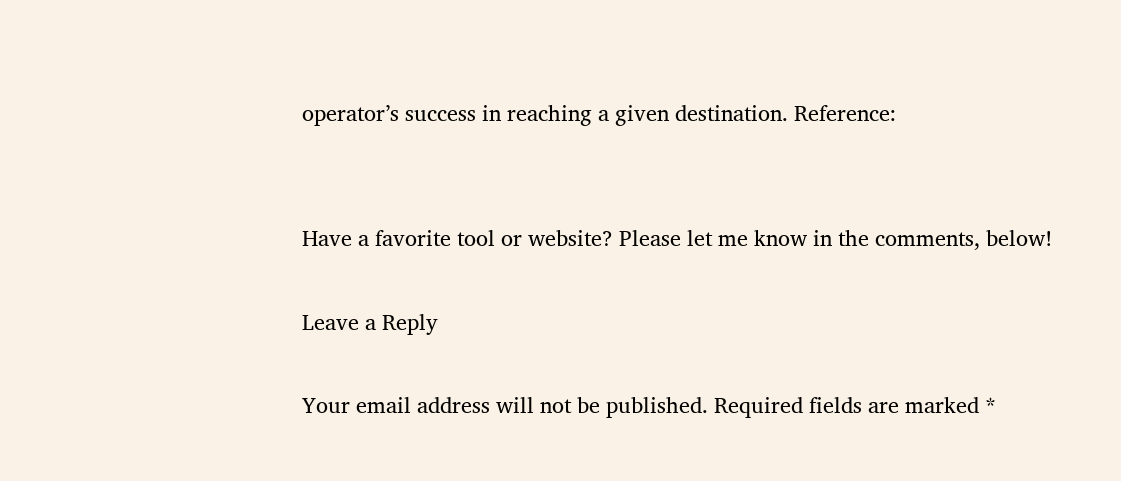operator’s success in reaching a given destination. Reference:


Have a favorite tool or website? Please let me know in the comments, below!

Leave a Reply

Your email address will not be published. Required fields are marked *